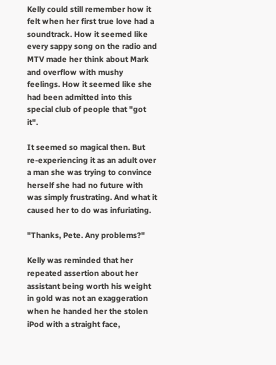Kelly could still remember how it felt when her first true love had a soundtrack. How it seemed like every sappy song on the radio and MTV made her think about Mark and overflow with mushy feelings. How it seemed like she had been admitted into this special club of people that "got it".

It seemed so magical then. But re-experiencing it as an adult over a man she was trying to convince herself she had no future with was simply frustrating. And what it caused her to do was infuriating.

"Thanks, Pete. Any problems?"

Kelly was reminded that her repeated assertion about her assistant being worth his weight in gold was not an exaggeration when he handed her the stolen iPod with a straight face,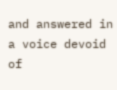and answered in a voice devoid of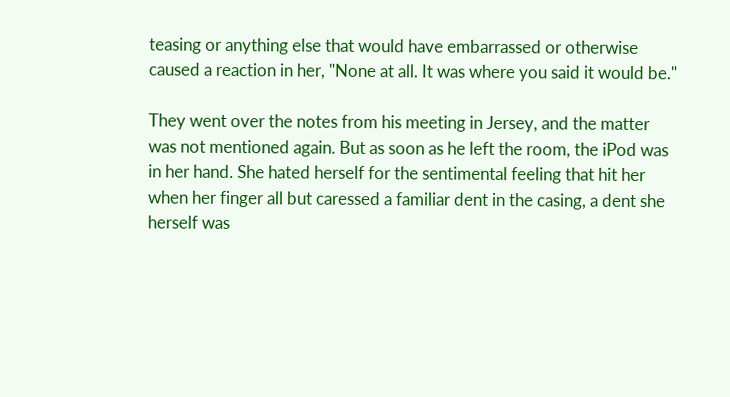teasing or anything else that would have embarrassed or otherwise caused a reaction in her, "None at all. It was where you said it would be."

They went over the notes from his meeting in Jersey, and the matter was not mentioned again. But as soon as he left the room, the iPod was in her hand. She hated herself for the sentimental feeling that hit her when her finger all but caressed a familiar dent in the casing, a dent she herself was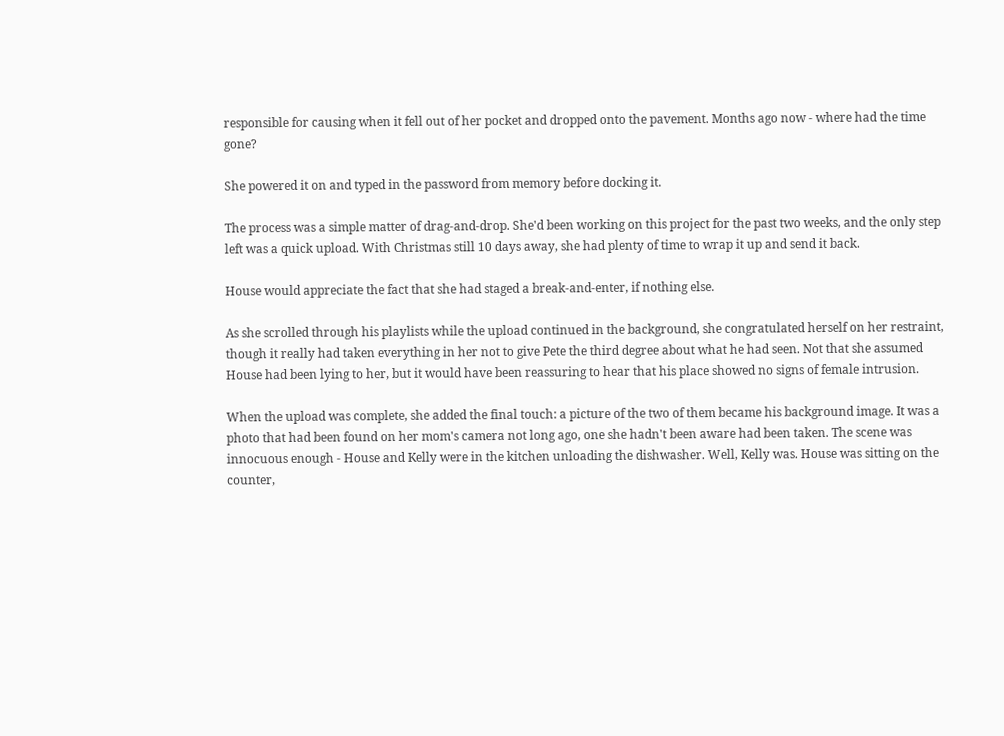responsible for causing when it fell out of her pocket and dropped onto the pavement. Months ago now - where had the time gone?

She powered it on and typed in the password from memory before docking it.

The process was a simple matter of drag-and-drop. She'd been working on this project for the past two weeks, and the only step left was a quick upload. With Christmas still 10 days away, she had plenty of time to wrap it up and send it back.

House would appreciate the fact that she had staged a break-and-enter, if nothing else.

As she scrolled through his playlists while the upload continued in the background, she congratulated herself on her restraint, though it really had taken everything in her not to give Pete the third degree about what he had seen. Not that she assumed House had been lying to her, but it would have been reassuring to hear that his place showed no signs of female intrusion.

When the upload was complete, she added the final touch: a picture of the two of them became his background image. It was a photo that had been found on her mom's camera not long ago, one she hadn't been aware had been taken. The scene was innocuous enough - House and Kelly were in the kitchen unloading the dishwasher. Well, Kelly was. House was sitting on the counter,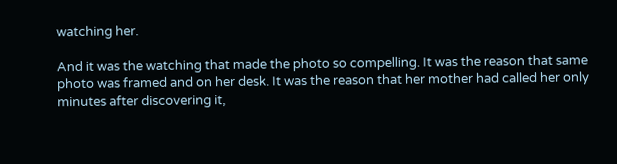watching her.

And it was the watching that made the photo so compelling. It was the reason that same photo was framed and on her desk. It was the reason that her mother had called her only minutes after discovering it,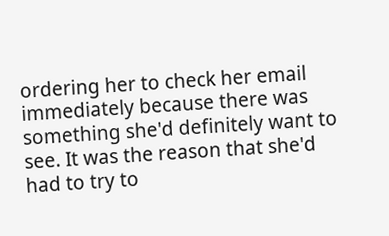ordering her to check her email immediately because there was something she'd definitely want to see. It was the reason that she'd had to try to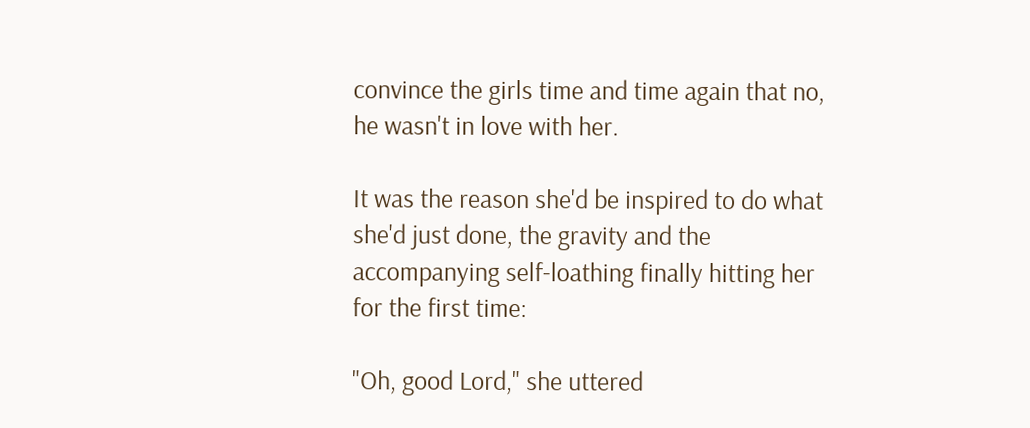convince the girls time and time again that no, he wasn't in love with her.

It was the reason she'd be inspired to do what she'd just done, the gravity and the accompanying self-loathing finally hitting her for the first time:

"Oh, good Lord," she uttered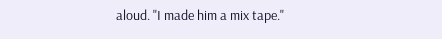aloud. "I made him a mix tape."